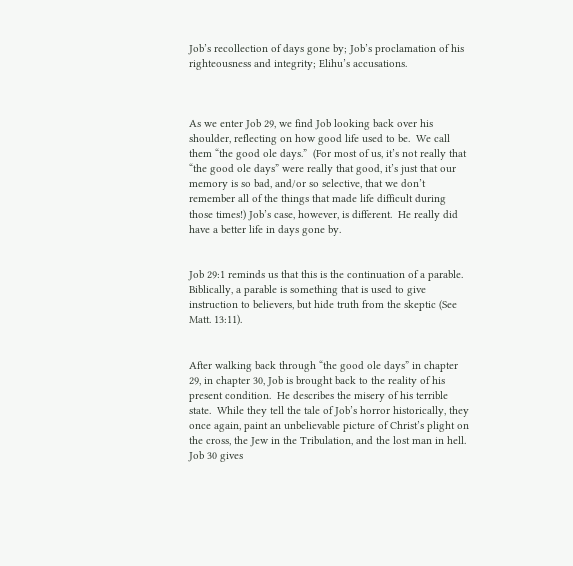Job’s recollection of days gone by; Job’s proclamation of his righteousness and integrity; Elihu’s accusations.



As we enter Job 29, we find Job looking back over his shoulder, reflecting on how good life used to be.  We call them “the good ole days.”  (For most of us, it’s not really that “the good ole days” were really that good, it’s just that our memory is so bad, and/or so selective, that we don’t remember all of the things that made life difficult during those times!) Job’s case, however, is different.  He really did have a better life in days gone by.


Job 29:1 reminds us that this is the continuation of a parable.  Biblically, a parable is something that is used to give instruction to believers, but hide truth from the skeptic (See Matt. 13:11).


After walking back through “the good ole days” in chapter 29, in chapter 30, Job is brought back to the reality of his present condition.  He describes the misery of his terrible state.  While they tell the tale of Job’s horror historically, they once again, paint an unbelievable picture of Christ’s plight on the cross, the Jew in the Tribulation, and the lost man in hell. Job 30 gives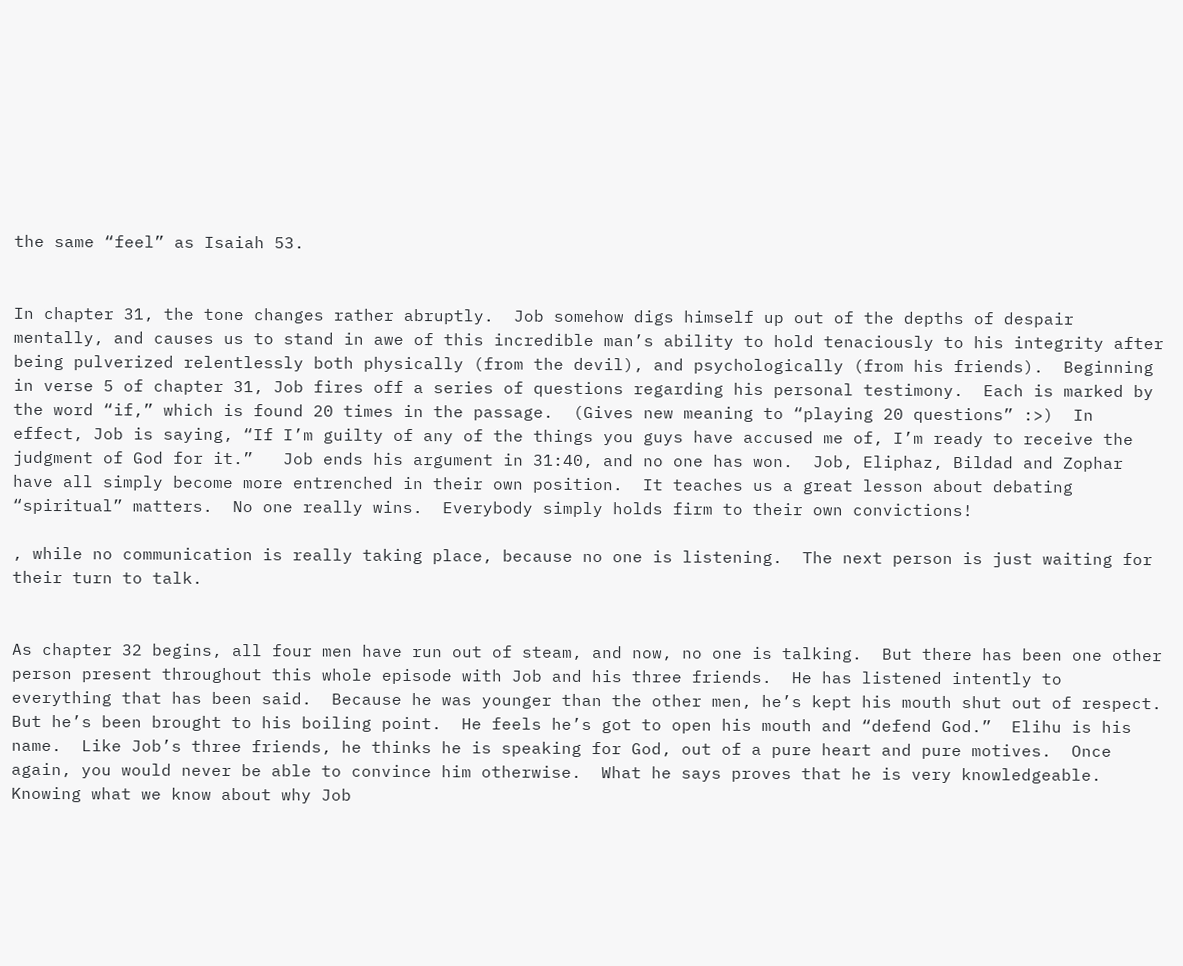the same “feel” as Isaiah 53.


In chapter 31, the tone changes rather abruptly.  Job somehow digs himself up out of the depths of despair mentally, and causes us to stand in awe of this incredible man’s ability to hold tenaciously to his integrity after being pulverized relentlessly both physically (from the devil), and psychologically (from his friends).  Beginning in verse 5 of chapter 31, Job fires off a series of questions regarding his personal testimony.  Each is marked by the word “if,” which is found 20 times in the passage.  (Gives new meaning to “playing 20 questions” :>)  In effect, Job is saying, “If I’m guilty of any of the things you guys have accused me of, I’m ready to receive the judgment of God for it.”   Job ends his argument in 31:40, and no one has won.  Job, Eliphaz, Bildad and Zophar have all simply become more entrenched in their own position.  It teaches us a great lesson about debating “spiritual” matters.  No one really wins.  Everybody simply holds firm to their own convictions!

, while no communication is really taking place, because no one is listening.  The next person is just waiting for their turn to talk.


As chapter 32 begins, all four men have run out of steam, and now, no one is talking.  But there has been one other person present throughout this whole episode with Job and his three friends.  He has listened intently to everything that has been said.  Because he was younger than the other men, he’s kept his mouth shut out of respect.  But he’s been brought to his boiling point.  He feels he’s got to open his mouth and “defend God.”  Elihu is his name.  Like Job’s three friends, he thinks he is speaking for God, out of a pure heart and pure motives.  Once again, you would never be able to convince him otherwise.  What he says proves that he is very knowledgeable.  Knowing what we know about why Job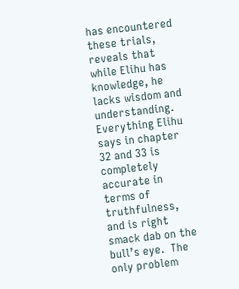has encountered these trials, reveals that while Elihu has knowledge, he lacks wisdom and understanding.  Everything Elihu says in chapter 32 and 33 is completely accurate in terms of truthfulness, and is right smack dab on the bull’s eye.  The only problem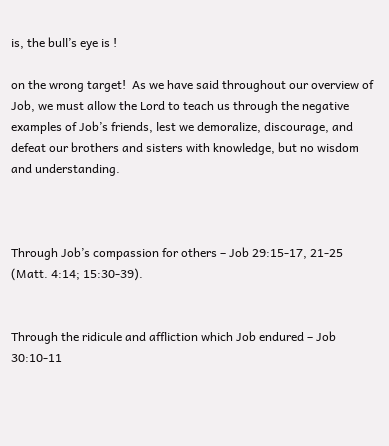is, the bull’s eye is !

on the wrong target!  As we have said throughout our overview of Job, we must allow the Lord to teach us through the negative examples of Job’s friends, lest we demoralize, discourage, and defeat our brothers and sisters with knowledge, but no wisdom and understanding.



Through Job’s compassion for others – Job 29:15-17, 21-25 (Matt. 4:14; 15:30-39).


Through the ridicule and affliction which Job endured – Job 30:10-11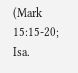(Mark 15:15-20; Isa.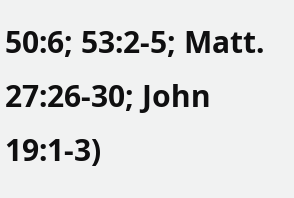50:6; 53:2-5; Matt. 27:26-30; John 19:1-3)